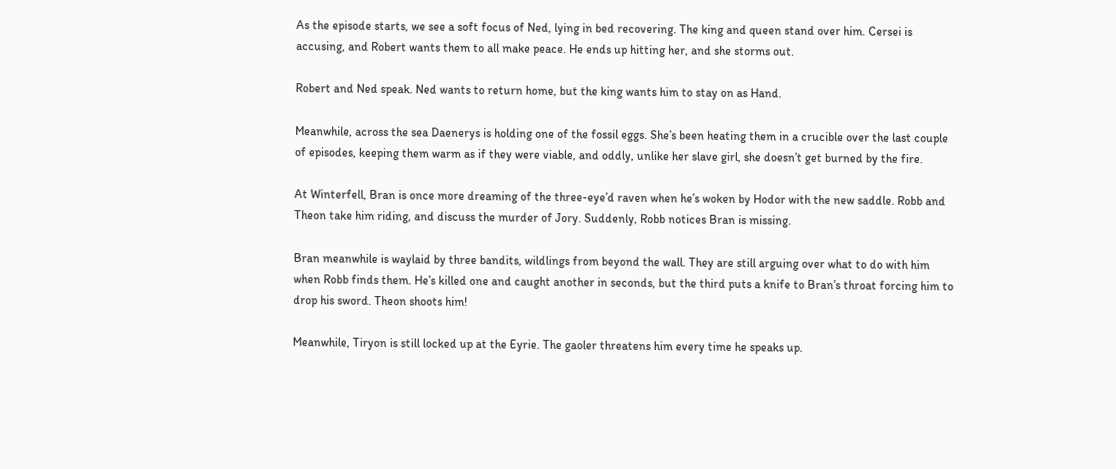As the episode starts, we see a soft focus of Ned, lying in bed recovering. The king and queen stand over him. Cersei is accusing, and Robert wants them to all make peace. He ends up hitting her, and she storms out.

Robert and Ned speak. Ned wants to return home, but the king wants him to stay on as Hand.

Meanwhile, across the sea Daenerys is holding one of the fossil eggs. She’s been heating them in a crucible over the last couple of episodes, keeping them warm as if they were viable, and oddly, unlike her slave girl, she doesn’t get burned by the fire.

At Winterfell, Bran is once more dreaming of the three-eye’d raven when he’s woken by Hodor with the new saddle. Robb and Theon take him riding, and discuss the murder of Jory. Suddenly, Robb notices Bran is missing.

Bran meanwhile is waylaid by three bandits, wildlings from beyond the wall. They are still arguing over what to do with him when Robb finds them. He’s killed one and caught another in seconds, but the third puts a knife to Bran’s throat forcing him to drop his sword. Theon shoots him!

Meanwhile, Tiryon is still locked up at the Eyrie. The gaoler threatens him every time he speaks up.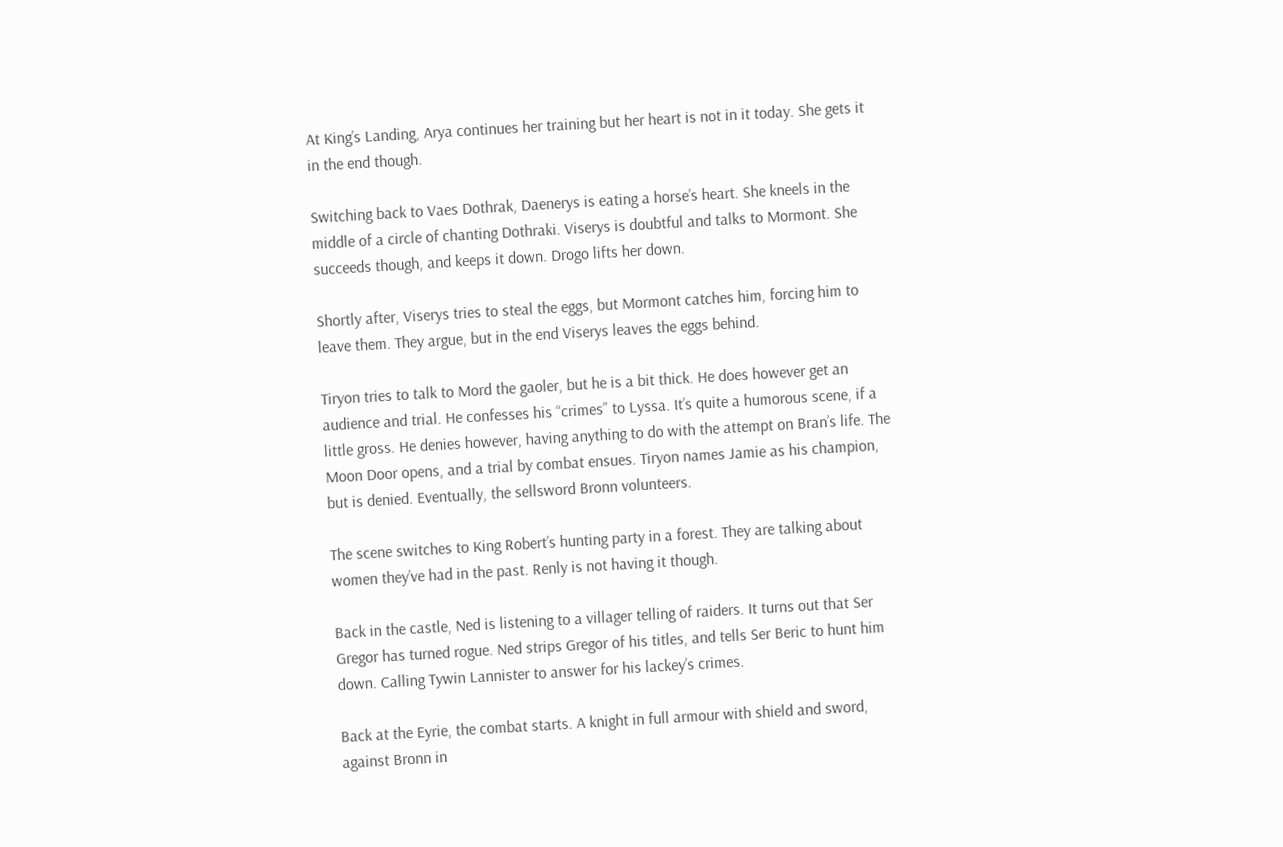At King’s Landing, Arya continues her training but her heart is not in it today. She gets it in the end though.

Switching back to Vaes Dothrak, Daenerys is eating a horse’s heart. She kneels in the middle of a circle of chanting Dothraki. Viserys is doubtful and talks to Mormont. She succeeds though, and keeps it down. Drogo lifts her down.

Shortly after, Viserys tries to steal the eggs, but Mormont catches him, forcing him to leave them. They argue, but in the end Viserys leaves the eggs behind.

Tiryon tries to talk to Mord the gaoler, but he is a bit thick. He does however get an audience and trial. He confesses his “crimes” to Lyssa. It’s quite a humorous scene, if a little gross. He denies however, having anything to do with the attempt on Bran’s life. The Moon Door opens, and a trial by combat ensues. Tiryon names Jamie as his champion, but is denied. Eventually, the sellsword Bronn volunteers.

The scene switches to King Robert’s hunting party in a forest. They are talking about women they’ve had in the past. Renly is not having it though.

Back in the castle, Ned is listening to a villager telling of raiders. It turns out that Ser Gregor has turned rogue. Ned strips Gregor of his titles, and tells Ser Beric to hunt him down. Calling Tywin Lannister to answer for his lackey’s crimes.

Back at the Eyrie, the combat starts. A knight in full armour with shield and sword, against Bronn in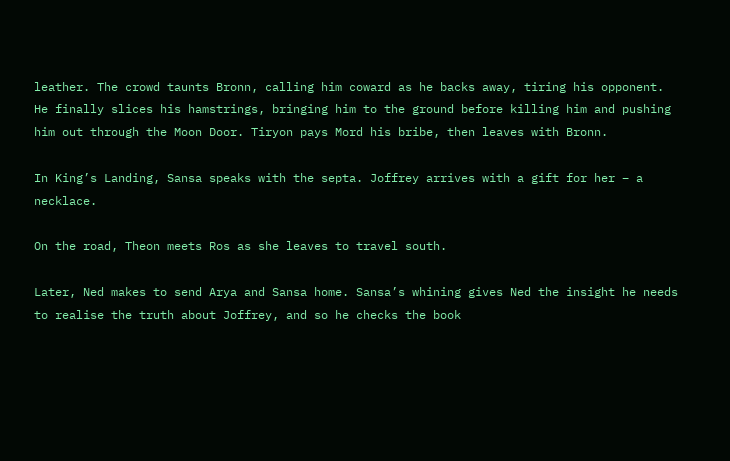leather. The crowd taunts Bronn, calling him coward as he backs away, tiring his opponent. He finally slices his hamstrings, bringing him to the ground before killing him and pushing him out through the Moon Door. Tiryon pays Mord his bribe, then leaves with Bronn.

In King’s Landing, Sansa speaks with the septa. Joffrey arrives with a gift for her – a necklace.

On the road, Theon meets Ros as she leaves to travel south.

Later, Ned makes to send Arya and Sansa home. Sansa’s whining gives Ned the insight he needs to realise the truth about Joffrey, and so he checks the book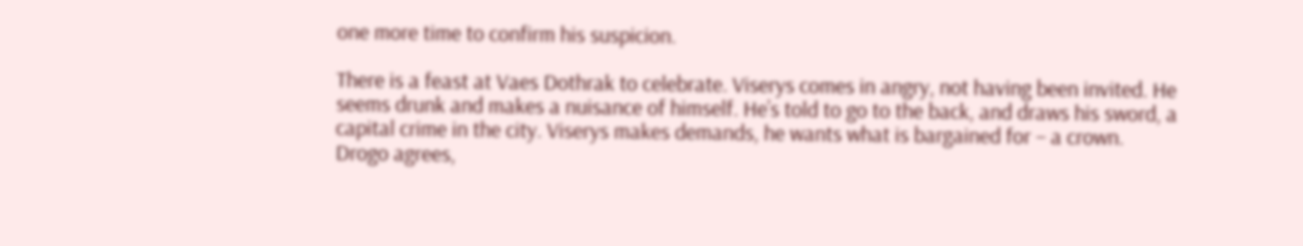one more time to confirm his suspicion.

There is a feast at Vaes Dothrak to celebrate. Viserys comes in angry, not having been invited. He seems drunk and makes a nuisance of himself. He’s told to go to the back, and draws his sword, a capital crime in the city. Viserys makes demands, he wants what is bargained for – a crown. Drogo agrees,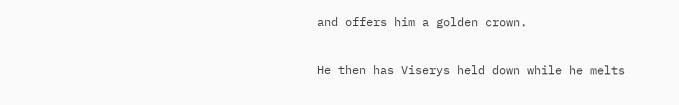and offers him a golden crown.

He then has Viserys held down while he melts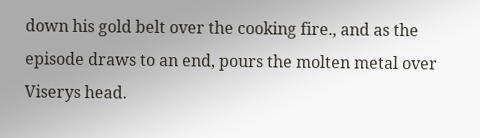down his gold belt over the cooking fire., and as the episode draws to an end, pours the molten metal over Viserys head.